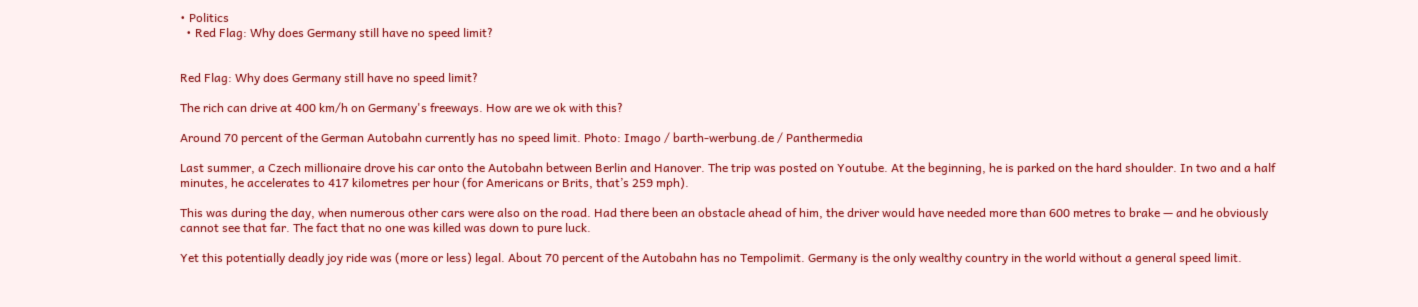• Politics
  • Red Flag: Why does Germany still have no speed limit?


Red Flag: Why does Germany still have no speed limit?

The rich can drive at 400 km/h on Germany's freeways. How are we ok with this?

Around 70 percent of the German Autobahn currently has no speed limit. Photo: Imago / barth-werbung.de / Panthermedia

Last summer, a Czech millionaire drove his car onto the Autobahn between Berlin and Hanover. The trip was posted on Youtube. At the beginning, he is parked on the hard shoulder. In two and a half minutes, he accelerates to 417 kilometres per hour (for Americans or Brits, that’s 259 mph).

This was during the day, when numerous other cars were also on the road. Had there been an obstacle ahead of him, the driver would have needed more than 600 metres to brake — and he obviously cannot see that far. The fact that no one was killed was down to pure luck.

Yet this potentially deadly joy ride was (more or less) legal. About 70 percent of the Autobahn has no Tempolimit. Germany is the only wealthy country in the world without a general speed limit.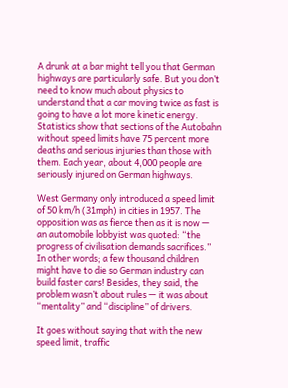A drunk at a bar might tell you that German highways are particularly safe. But you don’t need to know much about physics to understand that a car moving twice as fast is going to have a lot more kinetic energy. Statistics show that sections of the Autobahn without speed limits have 75 percent more deaths and serious injuries than those with them. Each year, about 4,000 people are seriously injured on German highways.

West Germany only introduced a speed limit of 50 km/h (31mph) in cities in 1957. The opposition was as fierce then as it is now — an automobile lobbyist was quoted: “the progress of civilisation demands sacrifices.” In other words; a few thousand children might have to die so German industry can build faster cars! Besides, they said, the problem wasn’t about rules — it was about “mentality” and “discipline” of drivers.

It goes without saying that with the new speed limit, traffic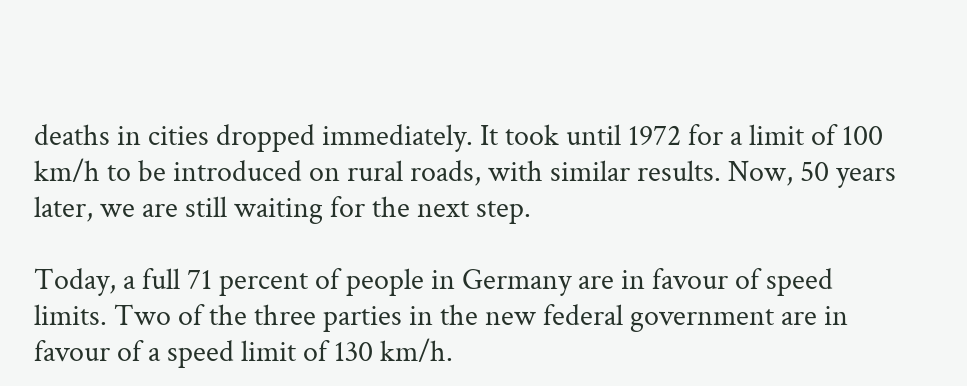deaths in cities dropped immediately. It took until 1972 for a limit of 100 km/h to be introduced on rural roads, with similar results. Now, 50 years later, we are still waiting for the next step.

Today, a full 71 percent of people in Germany are in favour of speed limits. Two of the three parties in the new federal government are in favour of a speed limit of 130 km/h.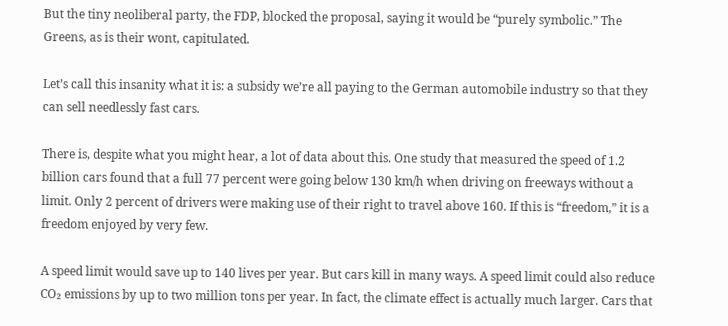But the tiny neoliberal party, the FDP, blocked the proposal, saying it would be “purely symbolic.” The Greens, as is their wont, capitulated.

Let’s call this insanity what it is: a subsidy we’re all paying to the German automobile industry so that they can sell needlessly fast cars.

There is, despite what you might hear, a lot of data about this. One study that measured the speed of 1.2 billion cars found that a full 77 percent were going below 130 km/h when driving on freeways without a limit. Only 2 percent of drivers were making use of their right to travel above 160. If this is “freedom,” it is a freedom enjoyed by very few.

A speed limit would save up to 140 lives per year. But cars kill in many ways. A speed limit could also reduce CO₂ emissions by up to two million tons per year. In fact, the climate effect is actually much larger. Cars that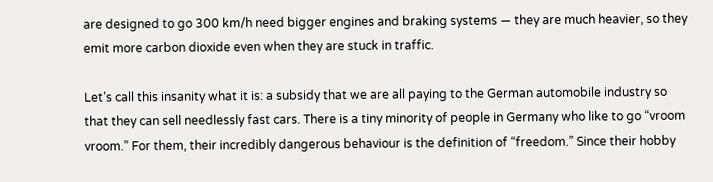are designed to go 300 km/h need bigger engines and braking systems — they are much heavier, so they emit more carbon dioxide even when they are stuck in traffic.

Let’s call this insanity what it is: a subsidy that we are all paying to the German automobile industry so that they can sell needlessly fast cars. There is a tiny minority of people in Germany who like to go “vroom vroom.” For them, their incredibly dangerous behaviour is the definition of “freedom.” Since their hobby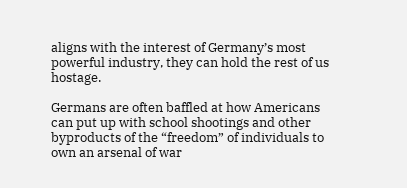aligns with the interest of Germany’s most powerful industry, they can hold the rest of us hostage.

Germans are often baffled at how Americans can put up with school shootings and other byproducts of the “freedom” of individuals to own an arsenal of war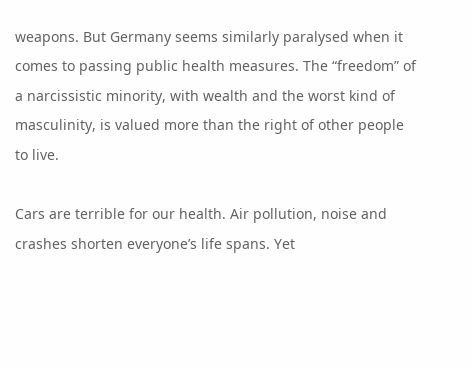weapons. But Germany seems similarly paralysed when it comes to passing public health measures. The “freedom” of a narcissistic minority, with wealth and the worst kind of masculinity, is valued more than the right of other people to live.

Cars are terrible for our health. Air pollution, noise and crashes shorten everyone’s life spans. Yet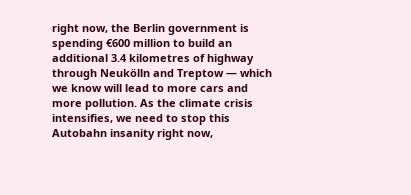right now, the Berlin government is spending €600 million to build an additional 3.4 kilometres of highway through Neukölln and Treptow — which we know will lead to more cars and more pollution. As the climate crisis intensifies, we need to stop this Autobahn insanity right now,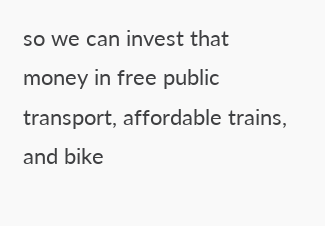so we can invest that money in free public transport, affordable trains, and bike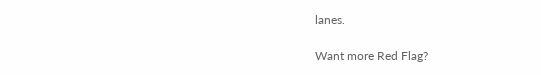lanes.

Want more Red Flag?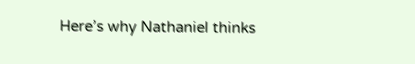Here’s why Nathaniel thinks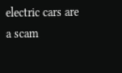electric cars are a scam